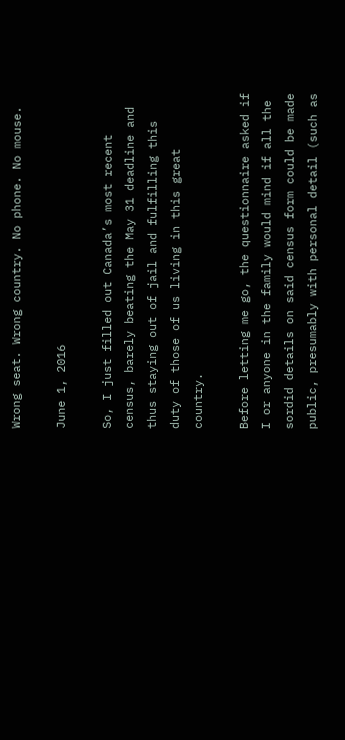Wrong seat. Wrong country. No phone. No mouse.

June 1, 2016

So, I just filled out Canada’s most recent census, barely beating the May 31 deadline and thus staying out of jail and fulfilling this duty of those of us living in this great country.

Before letting me go, the questionnaire asked if I or anyone in the family would mind if all the sordid details on said census form could be made public, presumably with personal detail (such as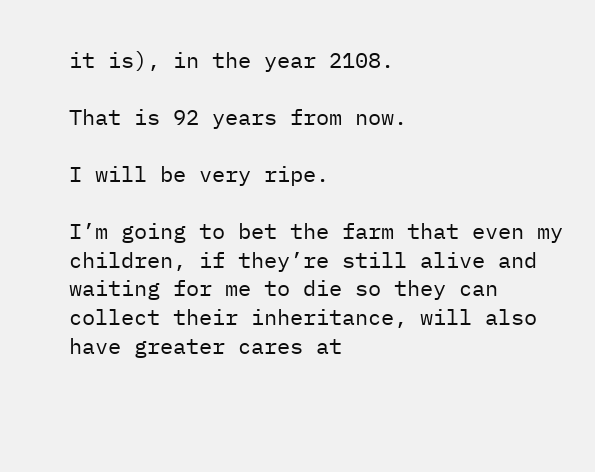it is), in the year 2108.

That is 92 years from now.

I will be very ripe.

I’m going to bet the farm that even my children, if they’re still alive and waiting for me to die so they can collect their inheritance, will also have greater cares at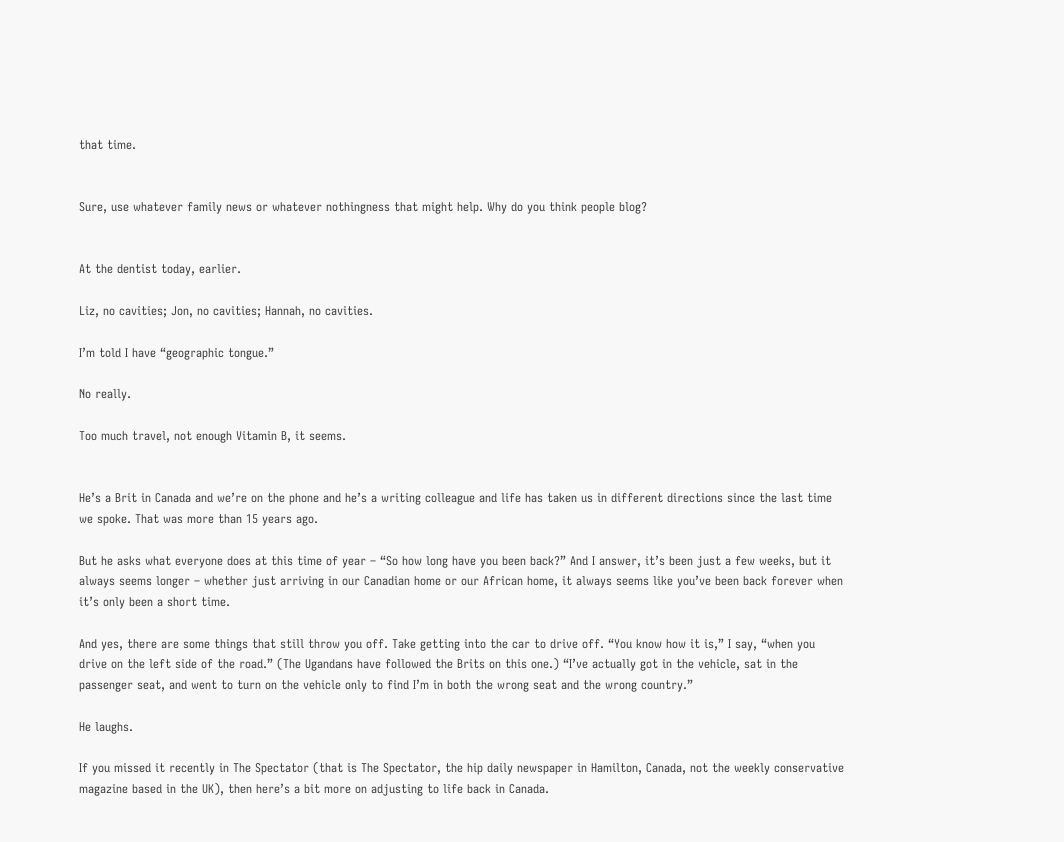that time.


Sure, use whatever family news or whatever nothingness that might help. Why do you think people blog?


At the dentist today, earlier.

Liz, no cavities; Jon, no cavities; Hannah, no cavities.

I’m told I have “geographic tongue.”

No really.

Too much travel, not enough Vitamin B, it seems.


He’s a Brit in Canada and we’re on the phone and he’s a writing colleague and life has taken us in different directions since the last time we spoke. That was more than 15 years ago.

But he asks what everyone does at this time of year – “So how long have you been back?” And I answer, it’s been just a few weeks, but it always seems longer – whether just arriving in our Canadian home or our African home, it always seems like you’ve been back forever when it’s only been a short time.

And yes, there are some things that still throw you off. Take getting into the car to drive off. “You know how it is,” I say, “when you drive on the left side of the road.” (The Ugandans have followed the Brits on this one.) “I’ve actually got in the vehicle, sat in the passenger seat, and went to turn on the vehicle only to find I’m in both the wrong seat and the wrong country.”

He laughs.

If you missed it recently in The Spectator (that is The Spectator, the hip daily newspaper in Hamilton, Canada, not the weekly conservative magazine based in the UK), then here’s a bit more on adjusting to life back in Canada.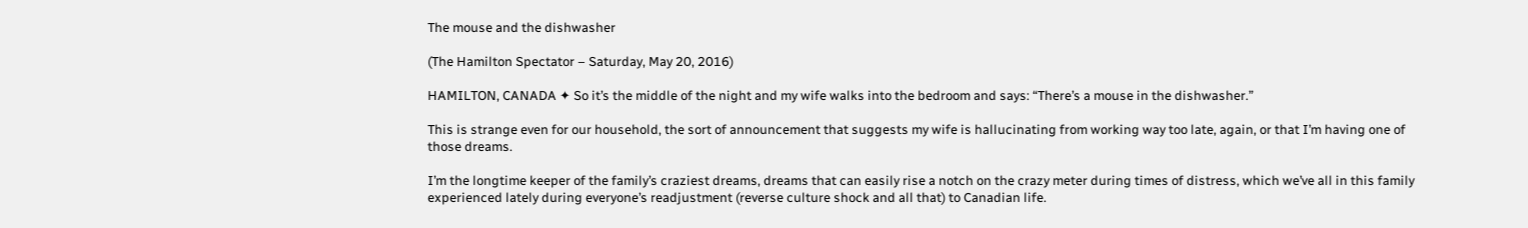The mouse and the dishwasher

(The Hamilton Spectator – Saturday, May 20, 2016)

HAMILTON, CANADA ✦ So it’s the middle of the night and my wife walks into the bedroom and says: “There’s a mouse in the dishwasher.”

This is strange even for our household, the sort of announcement that suggests my wife is hallucinating from working way too late, again, or that I’m having one of those dreams.

I’m the longtime keeper of the family’s craziest dreams, dreams that can easily rise a notch on the crazy meter during times of distress, which we’ve all in this family experienced lately during everyone’s readjustment (reverse culture shock and all that) to Canadian life.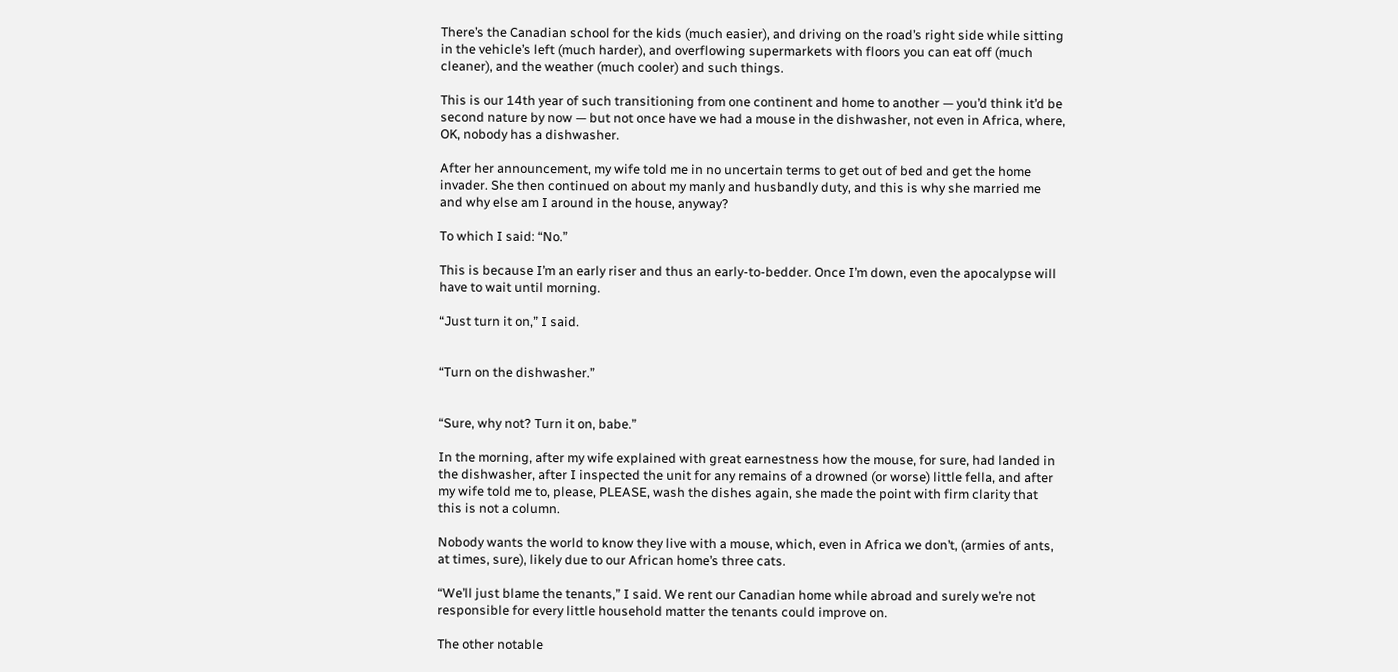There’s the Canadian school for the kids (much easier), and driving on the road’s right side while sitting in the vehicle’s left (much harder), and overflowing supermarkets with floors you can eat off (much cleaner), and the weather (much cooler) and such things.

This is our 14th year of such transitioning from one continent and home to another — you’d think it’d be second nature by now — but not once have we had a mouse in the dishwasher, not even in Africa, where, OK, nobody has a dishwasher.

After her announcement, my wife told me in no uncertain terms to get out of bed and get the home invader. She then continued on about my manly and husbandly duty, and this is why she married me and why else am I around in the house, anyway?

To which I said: “No.”

This is because I’m an early riser and thus an early-to-bedder. Once I’m down, even the apocalypse will have to wait until morning.

“Just turn it on,” I said.


“Turn on the dishwasher.”


“Sure, why not? Turn it on, babe.”

In the morning, after my wife explained with great earnestness how the mouse, for sure, had landed in the dishwasher, after I inspected the unit for any remains of a drowned (or worse) little fella, and after my wife told me to, please, PLEASE, wash the dishes again, she made the point with firm clarity that this is not a column.

Nobody wants the world to know they live with a mouse, which, even in Africa we don’t, (armies of ants, at times, sure), likely due to our African home’s three cats.

“We’ll just blame the tenants,” I said. We rent our Canadian home while abroad and surely we’re not responsible for every little household matter the tenants could improve on.

The other notable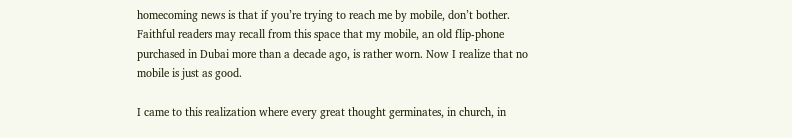homecoming news is that if you’re trying to reach me by mobile, don’t bother. Faithful readers may recall from this space that my mobile, an old flip-phone purchased in Dubai more than a decade ago, is rather worn. Now I realize that no mobile is just as good.

I came to this realization where every great thought germinates, in church, in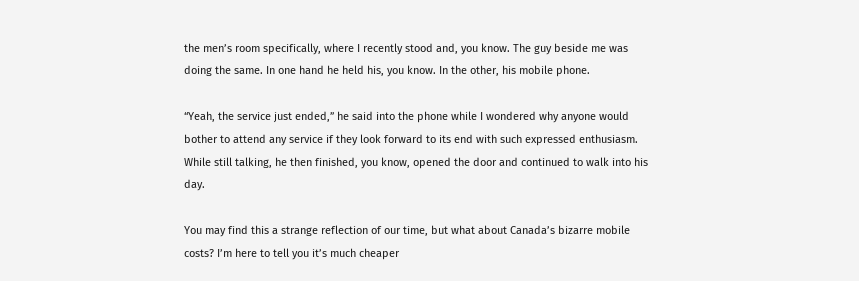the men’s room specifically, where I recently stood and, you know. The guy beside me was doing the same. In one hand he held his, you know. In the other, his mobile phone.

“Yeah, the service just ended,” he said into the phone while I wondered why anyone would bother to attend any service if they look forward to its end with such expressed enthusiasm. While still talking, he then finished, you know, opened the door and continued to walk into his day.

You may find this a strange reflection of our time, but what about Canada’s bizarre mobile costs? I’m here to tell you it’s much cheaper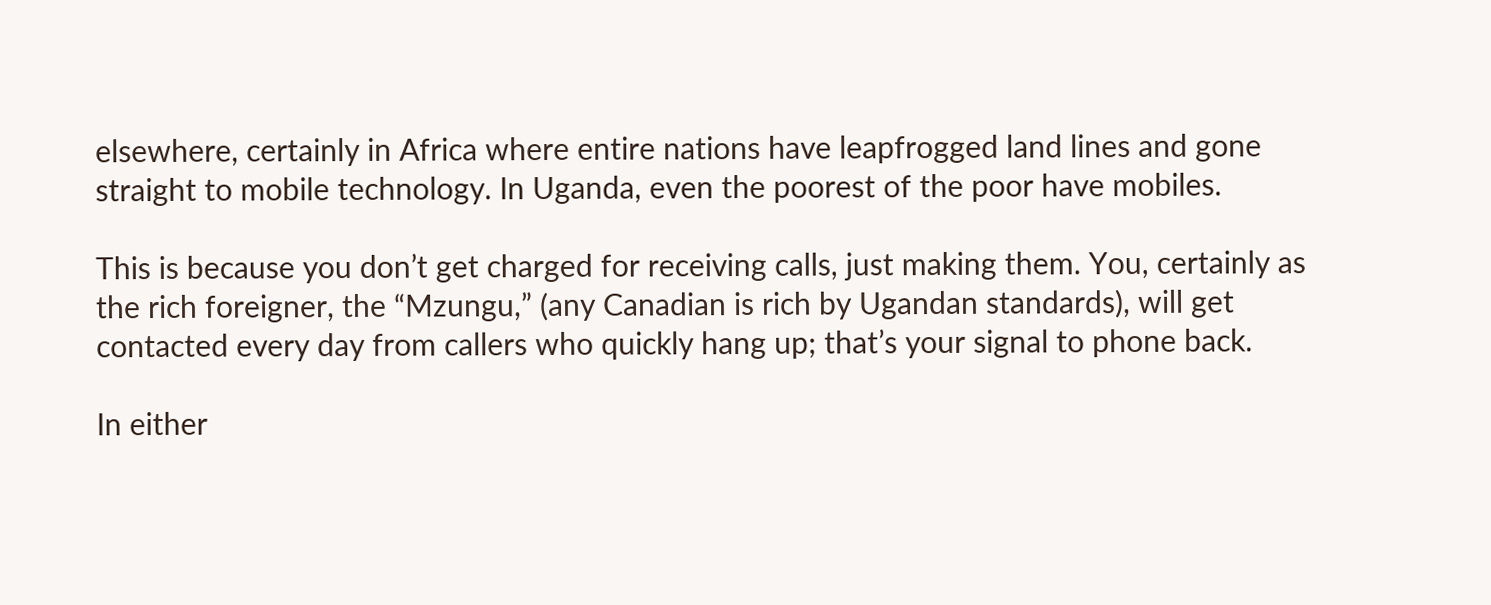elsewhere, certainly in Africa where entire nations have leapfrogged land lines and gone straight to mobile technology. In Uganda, even the poorest of the poor have mobiles.

This is because you don’t get charged for receiving calls, just making them. You, certainly as the rich foreigner, the “Mzungu,” (any Canadian is rich by Ugandan standards), will get contacted every day from callers who quickly hang up; that’s your signal to phone back.

In either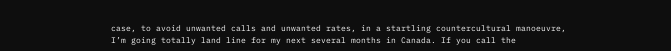case, to avoid unwanted calls and unwanted rates, in a startling countercultural manoeuvre, I’m going totally land line for my next several months in Canada. If you call the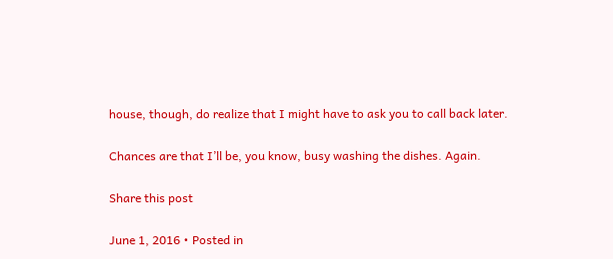house, though, do realize that I might have to ask you to call back later.

Chances are that I’ll be, you know, busy washing the dishes. Again.

Share this post

June 1, 2016 • Posted in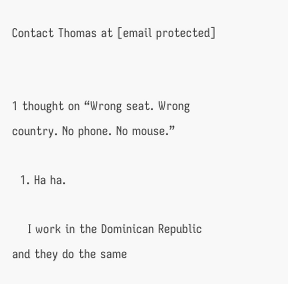Contact Thomas at [email protected]


1 thought on “Wrong seat. Wrong country. No phone. No mouse.”

  1. Ha ha.

    I work in the Dominican Republic and they do the same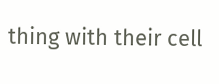thing with their cell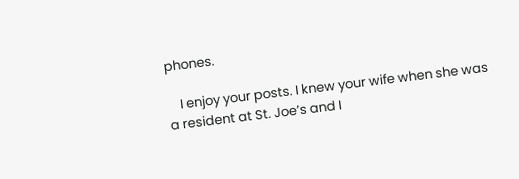phones.

    I enjoy your posts. I knew your wife when she was a resident at St. Joe’s and I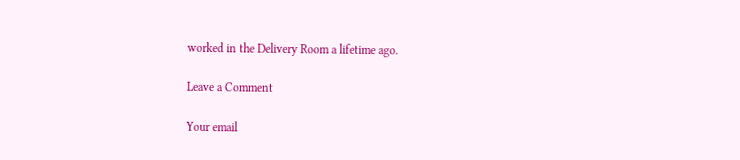worked in the Delivery Room a lifetime ago.

Leave a Comment

Your email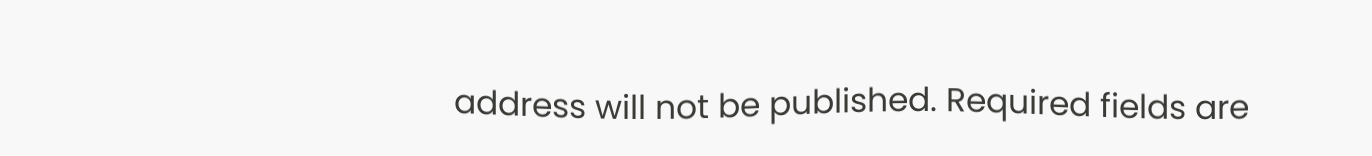address will not be published. Required fields are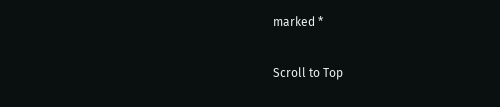marked *

Scroll to Top